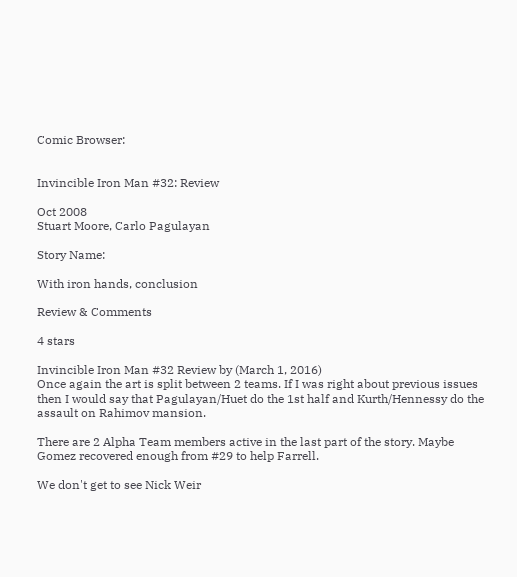Comic Browser:


Invincible Iron Man #32: Review

Oct 2008
Stuart Moore, Carlo Pagulayan

Story Name:

With iron hands, conclusion

Review & Comments

4 stars

Invincible Iron Man #32 Review by (March 1, 2016)
Once again the art is split between 2 teams. If I was right about previous issues then I would say that Pagulayan/Huet do the 1st half and Kurth/Hennessy do the assault on Rahimov mansion.

There are 2 Alpha Team members active in the last part of the story. Maybe Gomez recovered enough from #29 to help Farrell.

We don't get to see Nick Weir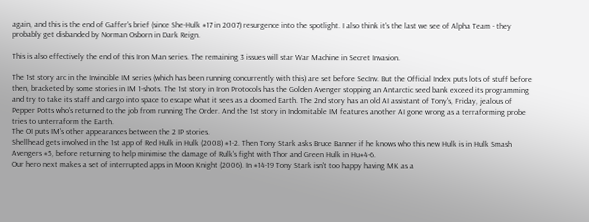again, and this is the end of Gaffer's brief (since She-Hulk #17 in 2007) resurgence into the spotlight. I also think it's the last we see of Alpha Team - they probably get disbanded by Norman Osborn in Dark Reign.

This is also effectively the end of this Iron Man series. The remaining 3 issues will star War Machine in Secret Invasion.

The 1st story arc in the Invincible IM series (which has been running concurrently with this) are set before SecInv. But the Official Index puts lots of stuff before then, bracketed by some stories in IM 1-shots. The 1st story in Iron Protocols has the Golden Avenger stopping an Antarctic seed bank exceed its programming and try to take its staff and cargo into space to escape what it sees as a doomed Earth. The 2nd story has an old AI assistant of Tony's, Friday, jealous of Pepper Potts who's returned to the job from running The Order. And the 1st story in Indomitable IM features another AI gone wrong as a terraforming probe tries to unterraform the Earth.
The OI puts IM's other appearances between the 2 IP stories.
Shellhead gets involved in the 1st app of Red Hulk in Hulk (2008) #1-2. Then Tony Stark asks Bruce Banner if he knows who this new Hulk is in Hulk Smash Avengers #5, before returning to help minimise the damage of Rulk's fight with Thor and Green Hulk in Hu#4-6.
Our hero next makes a set of interrupted apps in Moon Knight (2006). In #14-19 Tony Stark isn't too happy having MK as a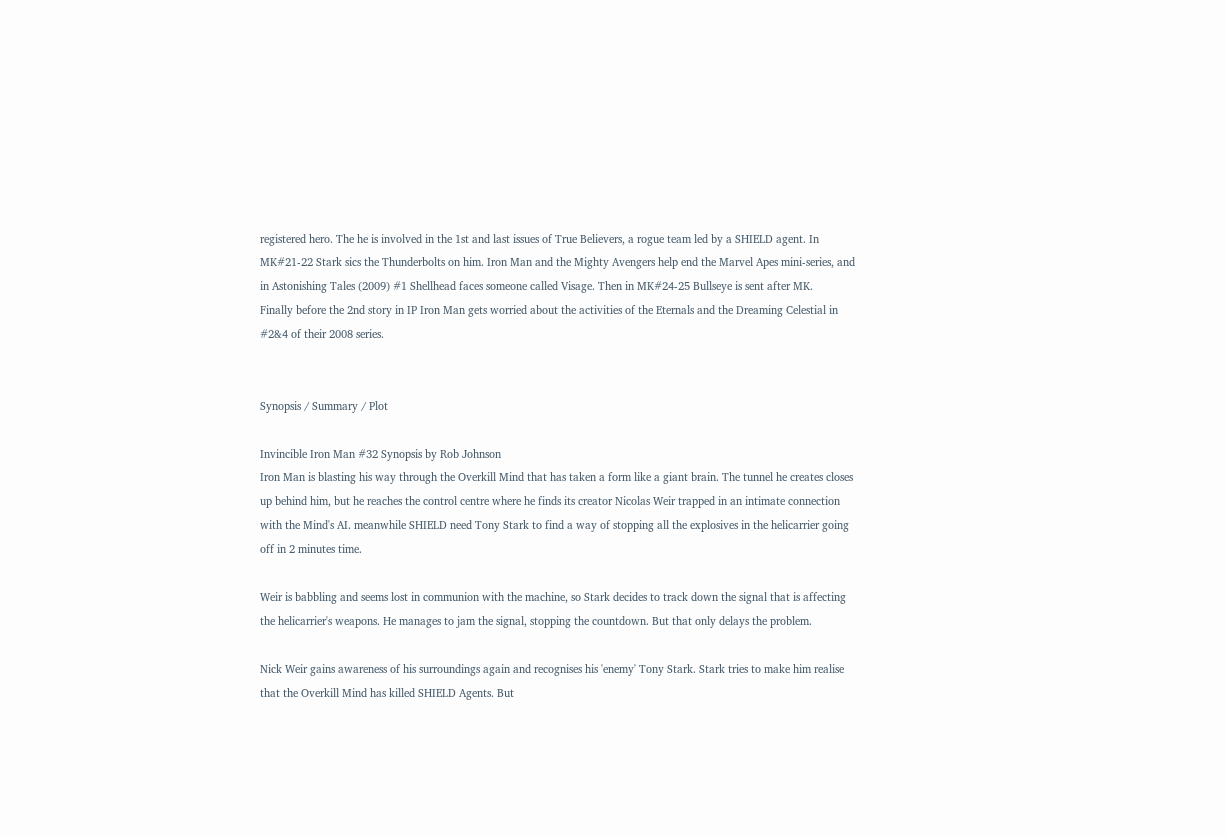registered hero. The he is involved in the 1st and last issues of True Believers, a rogue team led by a SHIELD agent. In MK#21-22 Stark sics the Thunderbolts on him. Iron Man and the Mighty Avengers help end the Marvel Apes mini-series, and in Astonishing Tales (2009) #1 Shellhead faces someone called Visage. Then in MK#24-25 Bullseye is sent after MK.
Finally before the 2nd story in IP Iron Man gets worried about the activities of the Eternals and the Dreaming Celestial in #2&4 of their 2008 series.


Synopsis / Summary / Plot

Invincible Iron Man #32 Synopsis by Rob Johnson
Iron Man is blasting his way through the Overkill Mind that has taken a form like a giant brain. The tunnel he creates closes up behind him, but he reaches the control centre where he finds its creator Nicolas Weir trapped in an intimate connection with the Mind's AI. meanwhile SHIELD need Tony Stark to find a way of stopping all the explosives in the helicarrier going off in 2 minutes time.

Weir is babbling and seems lost in communion with the machine, so Stark decides to track down the signal that is affecting the helicarrier's weapons. He manages to jam the signal, stopping the countdown. But that only delays the problem.

Nick Weir gains awareness of his surroundings again and recognises his 'enemy' Tony Stark. Stark tries to make him realise that the Overkill Mind has killed SHIELD Agents. But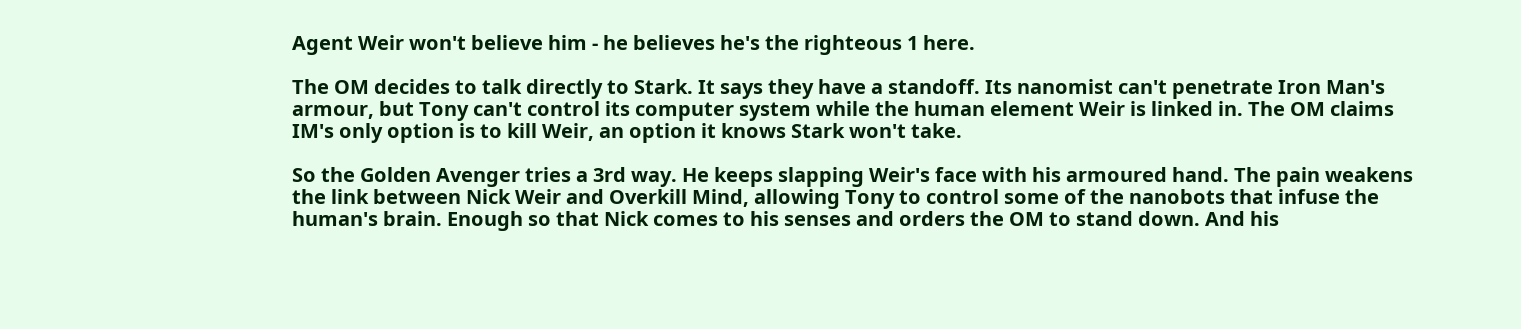Agent Weir won't believe him - he believes he's the righteous 1 here.

The OM decides to talk directly to Stark. It says they have a standoff. Its nanomist can't penetrate Iron Man's armour, but Tony can't control its computer system while the human element Weir is linked in. The OM claims IM's only option is to kill Weir, an option it knows Stark won't take.

So the Golden Avenger tries a 3rd way. He keeps slapping Weir's face with his armoured hand. The pain weakens the link between Nick Weir and Overkill Mind, allowing Tony to control some of the nanobots that infuse the human's brain. Enough so that Nick comes to his senses and orders the OM to stand down. And his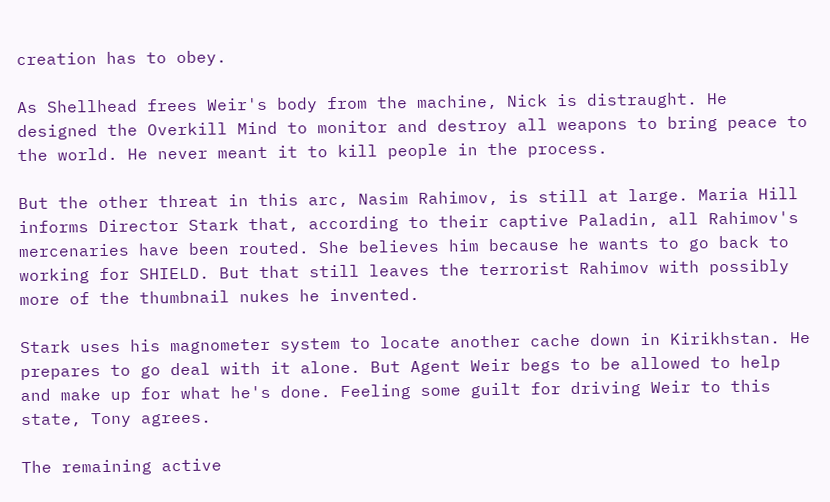creation has to obey.

As Shellhead frees Weir's body from the machine, Nick is distraught. He designed the Overkill Mind to monitor and destroy all weapons to bring peace to the world. He never meant it to kill people in the process.

But the other threat in this arc, Nasim Rahimov, is still at large. Maria Hill informs Director Stark that, according to their captive Paladin, all Rahimov's mercenaries have been routed. She believes him because he wants to go back to working for SHIELD. But that still leaves the terrorist Rahimov with possibly more of the thumbnail nukes he invented.

Stark uses his magnometer system to locate another cache down in Kirikhstan. He prepares to go deal with it alone. But Agent Weir begs to be allowed to help and make up for what he's done. Feeling some guilt for driving Weir to this state, Tony agrees.

The remaining active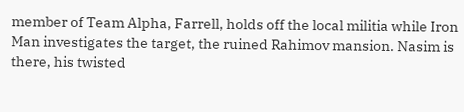member of Team Alpha, Farrell, holds off the local militia while Iron Man investigates the target, the ruined Rahimov mansion. Nasim is there, his twisted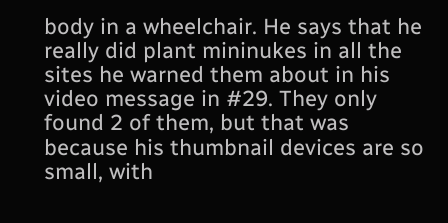body in a wheelchair. He says that he really did plant mininukes in all the sites he warned them about in his video message in #29. They only found 2 of them, but that was because his thumbnail devices are so small, with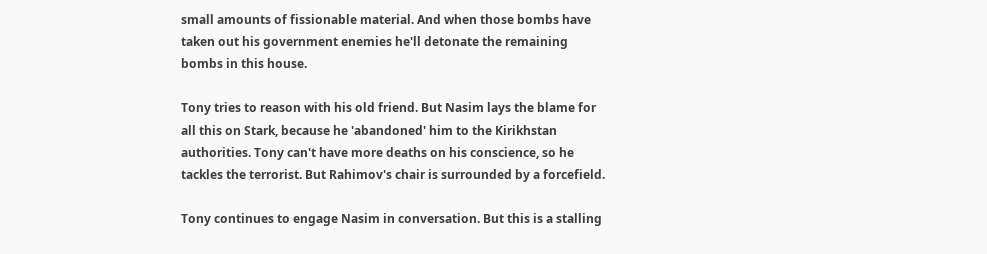small amounts of fissionable material. And when those bombs have taken out his government enemies he'll detonate the remaining bombs in this house.

Tony tries to reason with his old friend. But Nasim lays the blame for all this on Stark, because he 'abandoned' him to the Kirikhstan authorities. Tony can't have more deaths on his conscience, so he tackles the terrorist. But Rahimov's chair is surrounded by a forcefield.

Tony continues to engage Nasim in conversation. But this is a stalling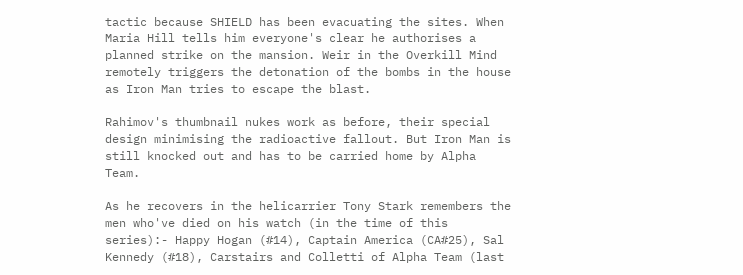tactic because SHIELD has been evacuating the sites. When Maria Hill tells him everyone's clear he authorises a planned strike on the mansion. Weir in the Overkill Mind remotely triggers the detonation of the bombs in the house as Iron Man tries to escape the blast.

Rahimov's thumbnail nukes work as before, their special design minimising the radioactive fallout. But Iron Man is still knocked out and has to be carried home by Alpha Team.

As he recovers in the helicarrier Tony Stark remembers the men who've died on his watch (in the time of this series):- Happy Hogan (#14), Captain America (CA#25), Sal Kennedy (#18), Carstairs and Colletti of Alpha Team (last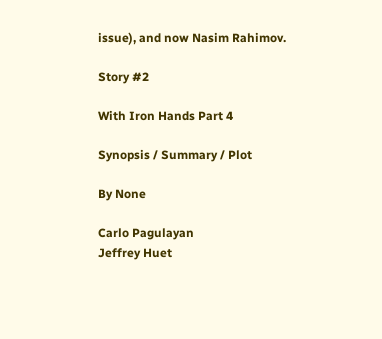issue), and now Nasim Rahimov.

Story #2

With Iron Hands Part 4

Synopsis / Summary / Plot

By None

Carlo Pagulayan
Jeffrey Huet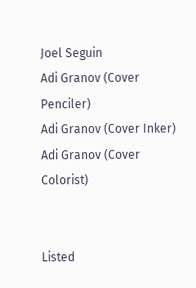Joel Seguin
Adi Granov (Cover Penciler)
Adi Granov (Cover Inker)
Adi Granov (Cover Colorist)


Listed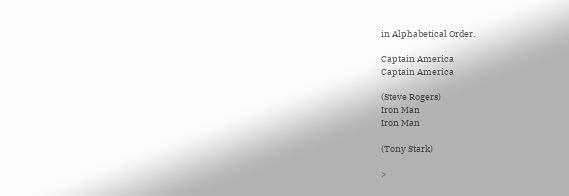in Alphabetical Order.

Captain America
Captain America

(Steve Rogers)
Iron Man
Iron Man

(Tony Stark)

>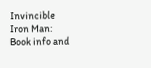Invincible Iron Man: Book info and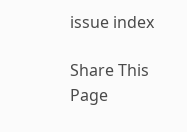issue index

Share This Page